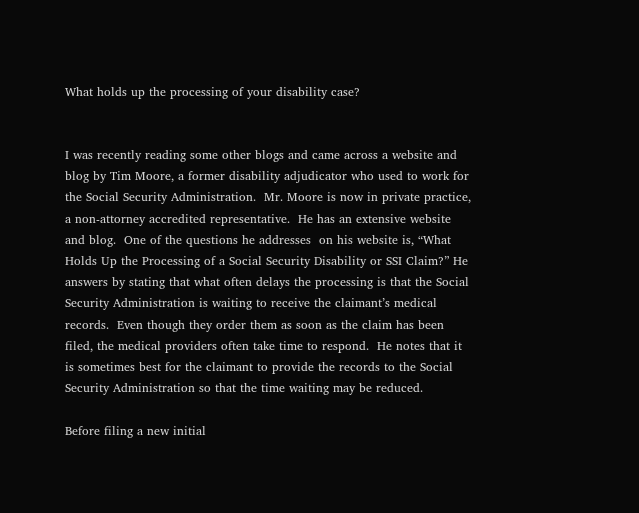What holds up the processing of your disability case?


I was recently reading some other blogs and came across a website and blog by Tim Moore, a former disability adjudicator who used to work for the Social Security Administration.  Mr. Moore is now in private practice, a non-attorney accredited representative.  He has an extensive website and blog.  One of the questions he addresses  on his website is, “What Holds Up the Processing of a Social Security Disability or SSI Claim?” He answers by stating that what often delays the processing is that the Social Security Administration is waiting to receive the claimant’s medical records.  Even though they order them as soon as the claim has been filed, the medical providers often take time to respond.  He notes that it is sometimes best for the claimant to provide the records to the Social Security Administration so that the time waiting may be reduced.

Before filing a new initial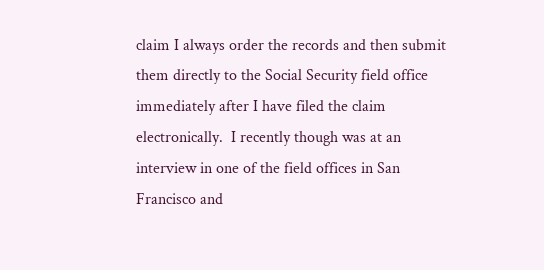claim I always order the records and then submit them directly to the Social Security field office immediately after I have filed the claim electronically.  I recently though was at an interview in one of the field offices in San Francisco and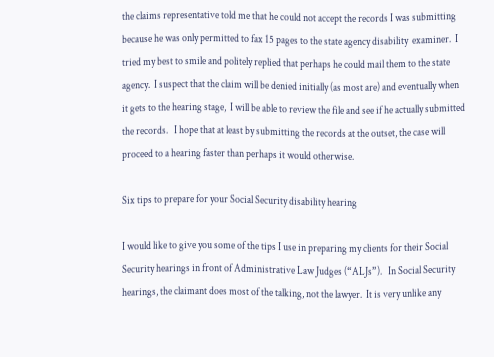the claims representative told me that he could not accept the records I was submitting because he was only permitted to fax 15 pages to the state agency disability  examiner.  I tried my best to smile and politely replied that perhaps he could mail them to the state agency.  I suspect that the claim will be denied initially (as most are) and eventually when it gets to the hearing stage,  I will be able to review the file and see if he actually submitted the records.   I hope that at least by submitting the records at the outset, the case will proceed to a hearing faster than perhaps it would otherwise.

Six tips to prepare for your Social Security disability hearing

I would like to give you some of the tips I use in preparing my clients for their Social Security hearings in front of Administrative Law Judges (“ALJs”).   In Social Security hearings, the claimant does most of the talking, not the lawyer.  It is very unlike any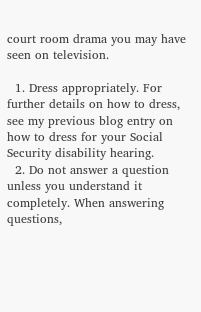court room drama you may have seen on television.

  1. Dress appropriately. For further details on how to dress, see my previous blog entry on how to dress for your Social Security disability hearing.
  2. Do not answer a question unless you understand it completely. When answering questions,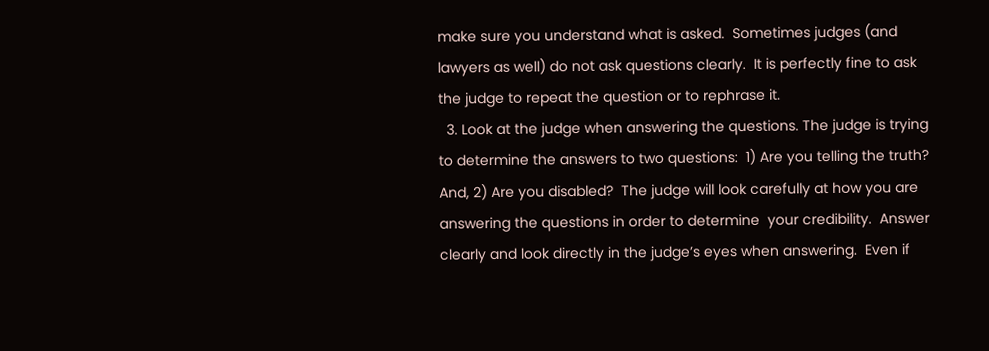make sure you understand what is asked.  Sometimes judges (and lawyers as well) do not ask questions clearly.  It is perfectly fine to ask the judge to repeat the question or to rephrase it.
  3. Look at the judge when answering the questions. The judge is trying to determine the answers to two questions:  1) Are you telling the truth?  And, 2) Are you disabled?  The judge will look carefully at how you are answering the questions in order to determine  your credibility.  Answer clearly and look directly in the judge’s eyes when answering.  Even if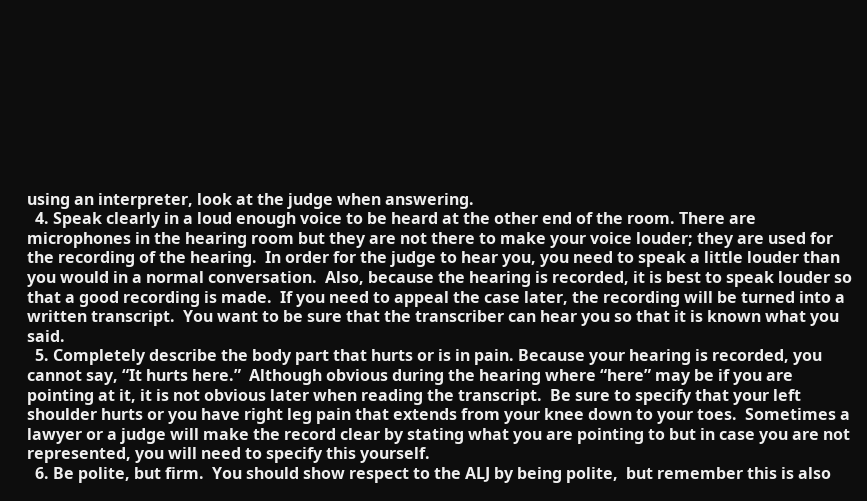using an interpreter, look at the judge when answering.
  4. Speak clearly in a loud enough voice to be heard at the other end of the room. There are microphones in the hearing room but they are not there to make your voice louder; they are used for the recording of the hearing.  In order for the judge to hear you, you need to speak a little louder than you would in a normal conversation.  Also, because the hearing is recorded, it is best to speak louder so that a good recording is made.  If you need to appeal the case later, the recording will be turned into a written transcript.  You want to be sure that the transcriber can hear you so that it is known what you said.
  5. Completely describe the body part that hurts or is in pain. Because your hearing is recorded, you cannot say, “It hurts here.”  Although obvious during the hearing where “here” may be if you are pointing at it, it is not obvious later when reading the transcript.  Be sure to specify that your left shoulder hurts or you have right leg pain that extends from your knee down to your toes.  Sometimes a lawyer or a judge will make the record clear by stating what you are pointing to but in case you are not represented, you will need to specify this yourself.
  6. Be polite, but firm.  You should show respect to the ALJ by being polite,  but remember this is also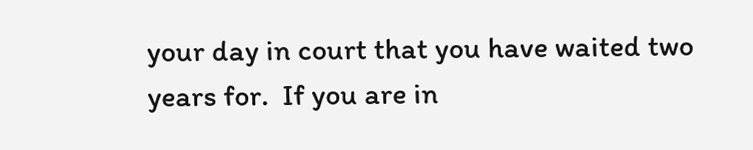your day in court that you have waited two years for.  If you are in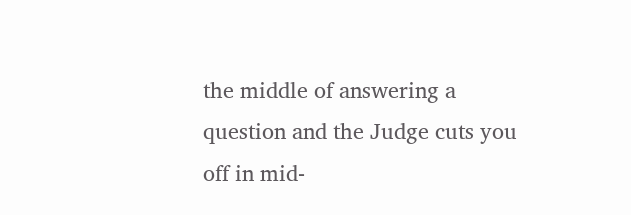the middle of answering a question and the Judge cuts you off in mid-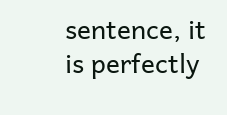sentence, it is perfectly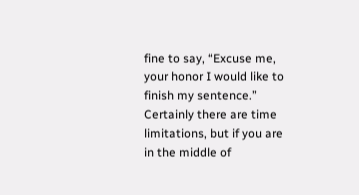fine to say, “Excuse me, your honor I would like to finish my sentence.”  Certainly there are time limitations, but if you are in the middle of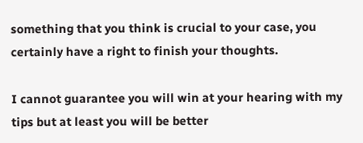something that you think is crucial to your case, you certainly have a right to finish your thoughts.

I cannot guarantee you will win at your hearing with my tips but at least you will be better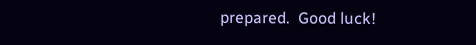prepared.  Good luck!